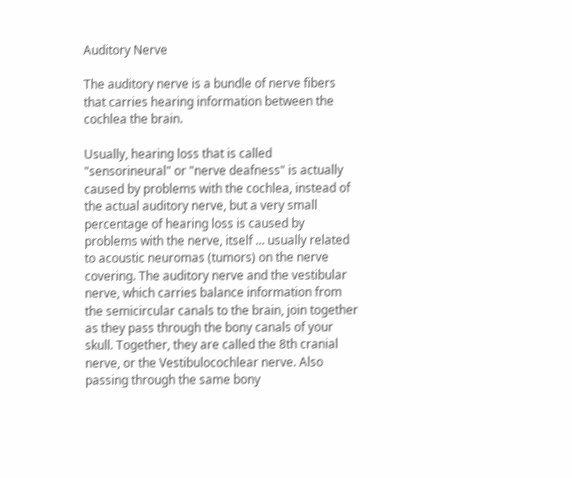Auditory Nerve

The auditory nerve is a bundle of nerve fibers that carries hearing information between the cochlea the brain.

Usually, hearing loss that is called "sensorineural" or "nerve deafness" is actually caused by problems with the cochlea, instead of the actual auditory nerve, but a very small percentage of hearing loss is caused by problems with the nerve, itself ... usually related to acoustic neuromas (tumors) on the nerve covering. The auditory nerve and the vestibular nerve, which carries balance information from the semicircular canals to the brain, join together as they pass through the bony canals of your skull. Together, they are called the 8th cranial nerve, or the Vestibulocochlear nerve. Also passing through the same bony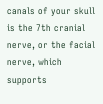canals of your skull is the 7th cranial nerve, or the facial nerve, which supports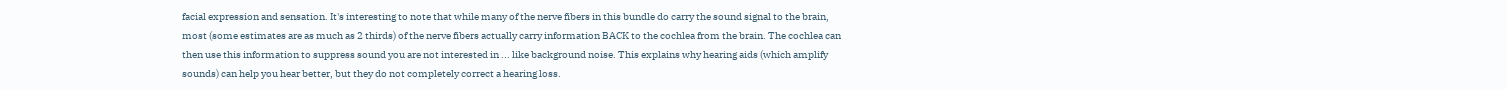facial expression and sensation. It's interesting to note that while many of the nerve fibers in this bundle do carry the sound signal to the brain, most (some estimates are as much as 2 thirds) of the nerve fibers actually carry information BACK to the cochlea from the brain. The cochlea can then use this information to suppress sound you are not interested in ... like background noise. This explains why hearing aids (which amplify sounds) can help you hear better, but they do not completely correct a hearing loss.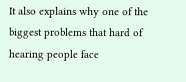It also explains why one of the biggest problems that hard of hearing people face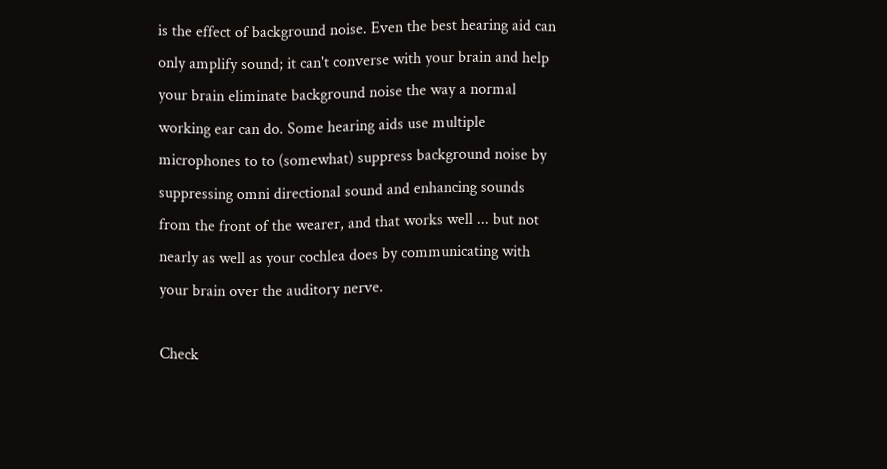is the effect of background noise. Even the best hearing aid can only amplify sound; it can't converse with your brain and help your brain eliminate background noise the way a normal working ear can do. Some hearing aids use multiple microphones to to (somewhat) suppress background noise by suppressing omni directional sound and enhancing sounds from the front of the wearer, and that works well ... but not nearly as well as your cochlea does by communicating with your brain over the auditory nerve.

Check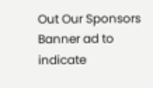Out Our Sponsors
Banner ad to indicate